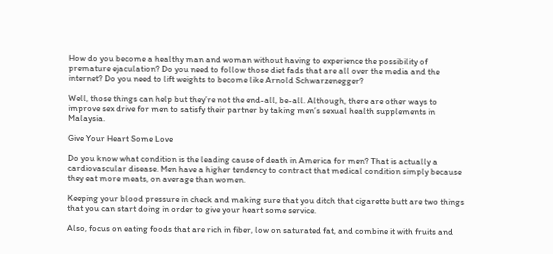How do you become a healthy man and woman without having to experience the possibility of premature ejaculation? Do you need to follow those diet fads that are all over the media and the internet? Do you need to lift weights to become like Arnold Schwarzenegger?

Well, those things can help but they’re not the end-all, be-all. Although, there are other ways to improve sex drive for men to satisfy their partner by taking men’s sexual health supplements in Malaysia.

Give Your Heart Some Love

Do you know what condition is the leading cause of death in America for men? That is actually a cardiovascular disease. Men have a higher tendency to contract that medical condition simply because they eat more meats, on average than women.

Keeping your blood pressure in check and making sure that you ditch that cigarette butt are two things that you can start doing in order to give your heart some service.

Also, focus on eating foods that are rich in fiber, low on saturated fat, and combine it with fruits and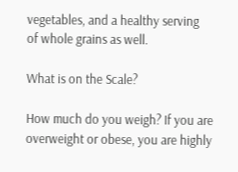vegetables, and a healthy serving
of whole grains as well.

What is on the Scale?

How much do you weigh? If you are overweight or obese, you are highly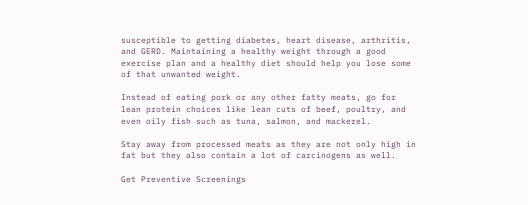susceptible to getting diabetes, heart disease, arthritis, and GERD. Maintaining a healthy weight through a good exercise plan and a healthy diet should help you lose some of that unwanted weight.

Instead of eating pork or any other fatty meats, go for lean protein choices like lean cuts of beef, poultry, and even oily fish such as tuna, salmon, and mackerel.

Stay away from processed meats as they are not only high in fat but they also contain a lot of carcinogens as well.

Get Preventive Screenings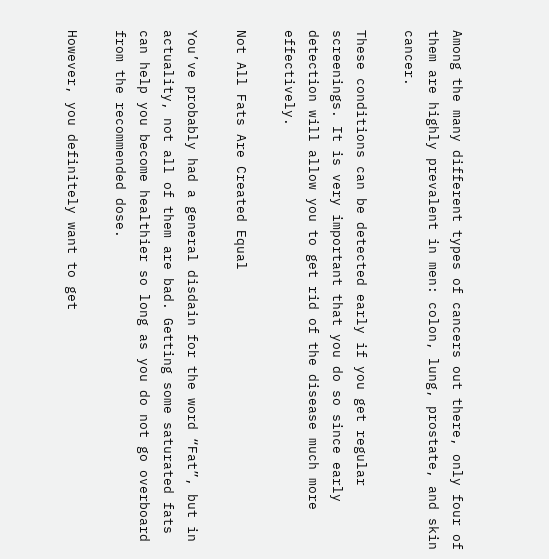Among the many different types of cancers out there, only four of them are highly prevalent in men: colon, lung, prostate, and skin cancer.

These conditions can be detected early if you get regular screenings. It is very important that you do so since early detection will allow you to get rid of the disease much more effectively.

Not All Fats Are Created Equal

You’ve probably had a general disdain for the word “Fat”, but in actuality, not all of them are bad. Getting some saturated fats can help you become healthier so long as you do not go overboard from the recommended dose.

However, you definitely want to get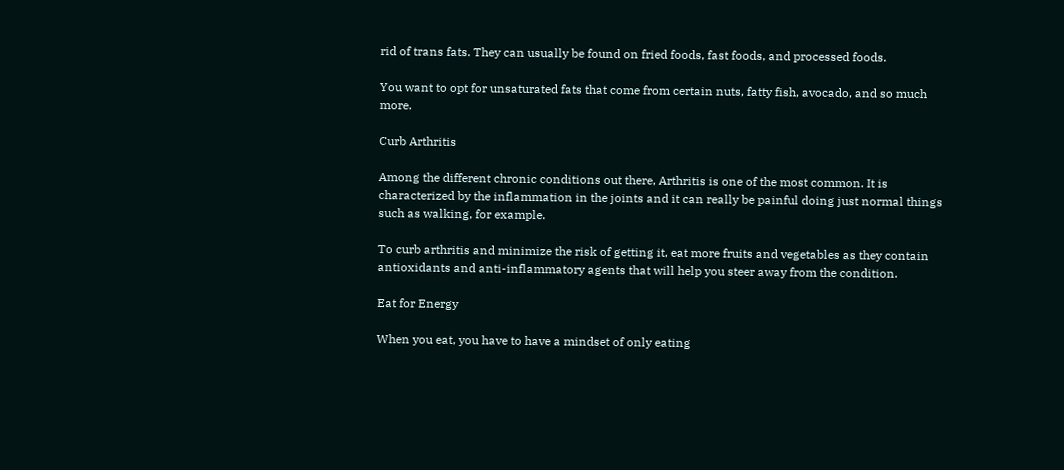rid of trans fats. They can usually be found on fried foods, fast foods, and processed foods.

You want to opt for unsaturated fats that come from certain nuts, fatty fish, avocado, and so much more.

Curb Arthritis

Among the different chronic conditions out there, Arthritis is one of the most common. It is characterized by the inflammation in the joints and it can really be painful doing just normal things such as walking, for example.

To curb arthritis and minimize the risk of getting it, eat more fruits and vegetables as they contain antioxidants and anti-inflammatory agents that will help you steer away from the condition.

Eat for Energy

When you eat, you have to have a mindset of only eating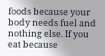foods because your body needs fuel and nothing else. If you eat because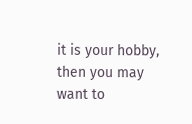it is your hobby, then you may want to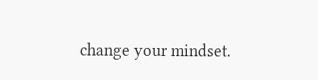change your mindset.